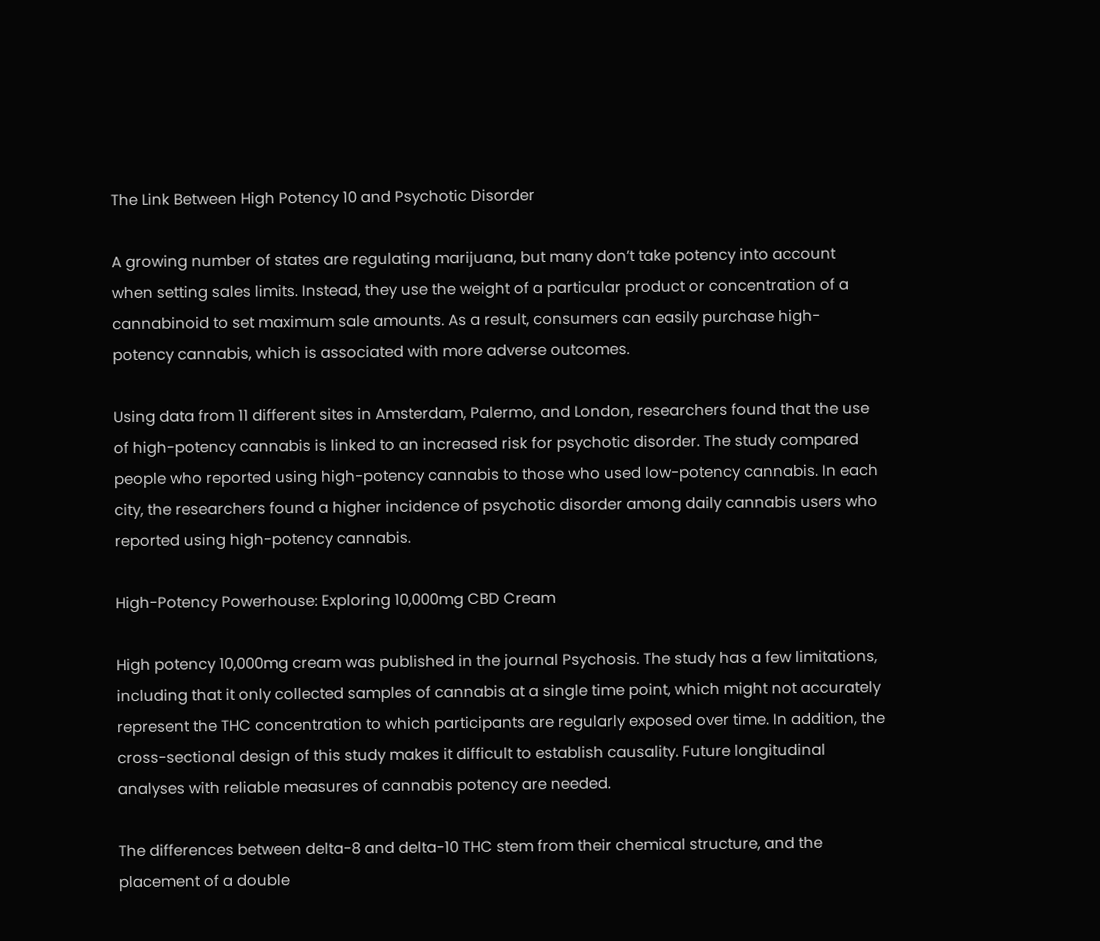The Link Between High Potency 10 and Psychotic Disorder

A growing number of states are regulating marijuana, but many don’t take potency into account when setting sales limits. Instead, they use the weight of a particular product or concentration of a cannabinoid to set maximum sale amounts. As a result, consumers can easily purchase high-potency cannabis, which is associated with more adverse outcomes.

Using data from 11 different sites in Amsterdam, Palermo, and London, researchers found that the use of high-potency cannabis is linked to an increased risk for psychotic disorder. The study compared people who reported using high-potency cannabis to those who used low-potency cannabis. In each city, the researchers found a higher incidence of psychotic disorder among daily cannabis users who reported using high-potency cannabis.

High-Potency Powerhouse: Exploring 10,000mg CBD Cream

High potency 10,000mg cream was published in the journal Psychosis. The study has a few limitations, including that it only collected samples of cannabis at a single time point, which might not accurately represent the THC concentration to which participants are regularly exposed over time. In addition, the cross-sectional design of this study makes it difficult to establish causality. Future longitudinal analyses with reliable measures of cannabis potency are needed.

The differences between delta-8 and delta-10 THC stem from their chemical structure, and the placement of a double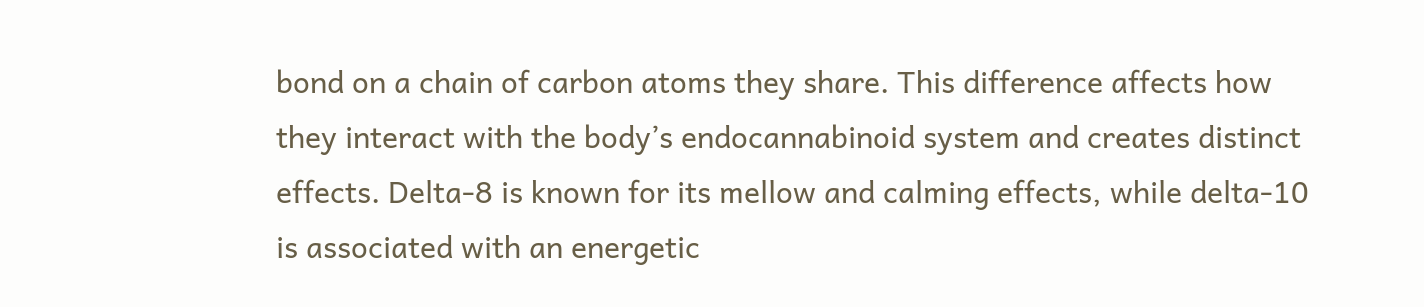bond on a chain of carbon atoms they share. This difference affects how they interact with the body’s endocannabinoid system and creates distinct effects. Delta-8 is known for its mellow and calming effects, while delta-10 is associated with an energetic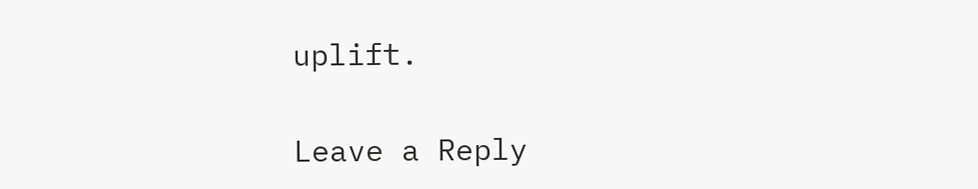uplift.

Leave a Reply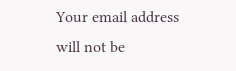Your email address will not be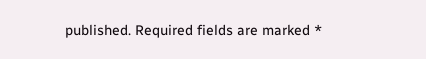published. Required fields are marked *